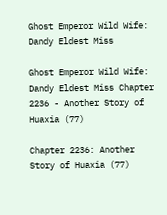Ghost Emperor Wild Wife: Dandy Eldest Miss

Ghost Emperor Wild Wife: Dandy Eldest Miss Chapter 2236 - Another Story of Huaxia (77)

Chapter 2236: Another Story of Huaxia (77)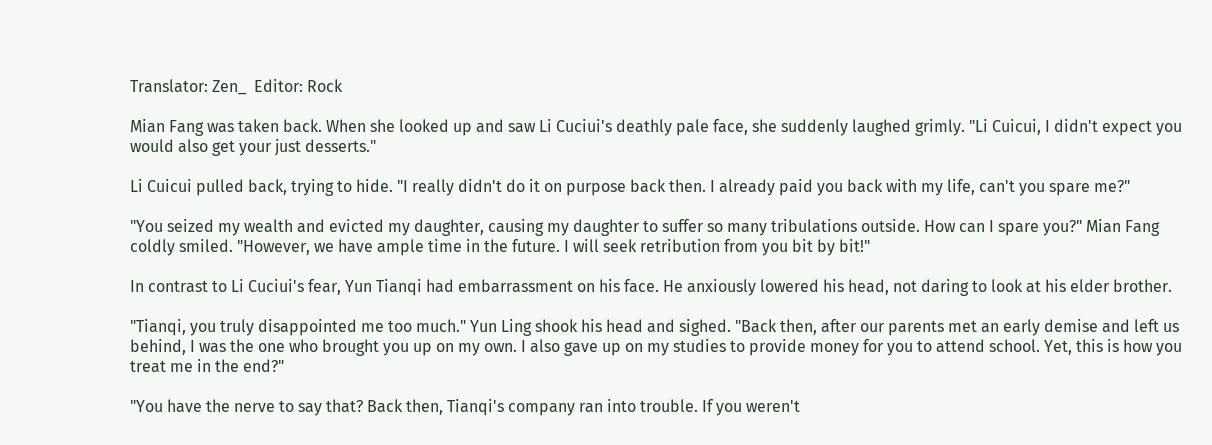Translator: Zen_  Editor: Rock

Mian Fang was taken back. When she looked up and saw Li Cuciui's deathly pale face, she suddenly laughed grimly. "Li Cuicui, I didn't expect you would also get your just desserts."

Li Cuicui pulled back, trying to hide. "I really didn't do it on purpose back then. I already paid you back with my life, can't you spare me?"

"You seized my wealth and evicted my daughter, causing my daughter to suffer so many tribulations outside. How can I spare you?" Mian Fang coldly smiled. "However, we have ample time in the future. I will seek retribution from you bit by bit!"

In contrast to Li Cuciui's fear, Yun Tianqi had embarrassment on his face. He anxiously lowered his head, not daring to look at his elder brother.

"Tianqi, you truly disappointed me too much." Yun Ling shook his head and sighed. "Back then, after our parents met an early demise and left us behind, I was the one who brought you up on my own. I also gave up on my studies to provide money for you to attend school. Yet, this is how you treat me in the end?"

"You have the nerve to say that? Back then, Tianqi's company ran into trouble. If you weren't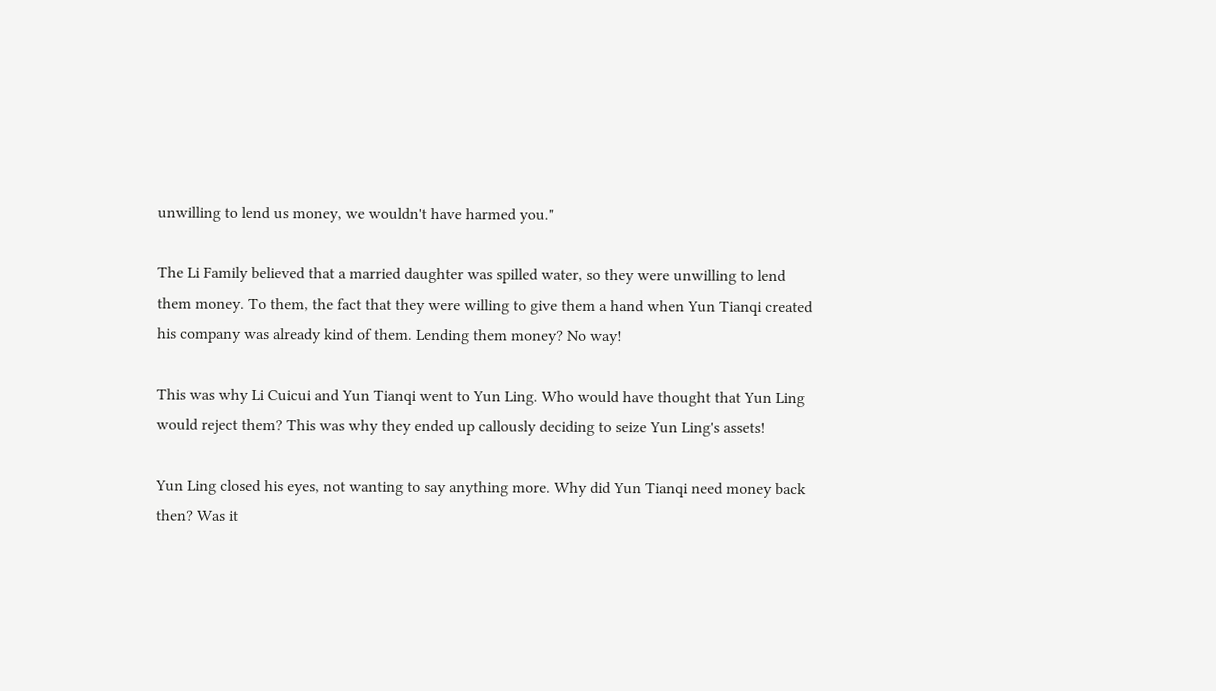unwilling to lend us money, we wouldn't have harmed you."

The Li Family believed that a married daughter was spilled water, so they were unwilling to lend them money. To them, the fact that they were willing to give them a hand when Yun Tianqi created his company was already kind of them. Lending them money? No way!

This was why Li Cuicui and Yun Tianqi went to Yun Ling. Who would have thought that Yun Ling would reject them? This was why they ended up callously deciding to seize Yun Ling's assets!

Yun Ling closed his eyes, not wanting to say anything more. Why did Yun Tianqi need money back then? Was it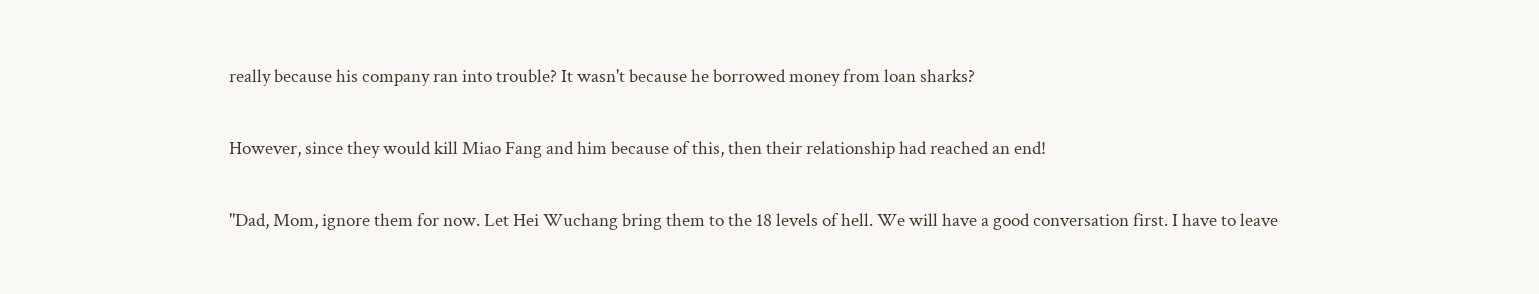really because his company ran into trouble? It wasn't because he borrowed money from loan sharks?

However, since they would kill Miao Fang and him because of this, then their relationship had reached an end!

"Dad, Mom, ignore them for now. Let Hei Wuchang bring them to the 18 levels of hell. We will have a good conversation first. I have to leave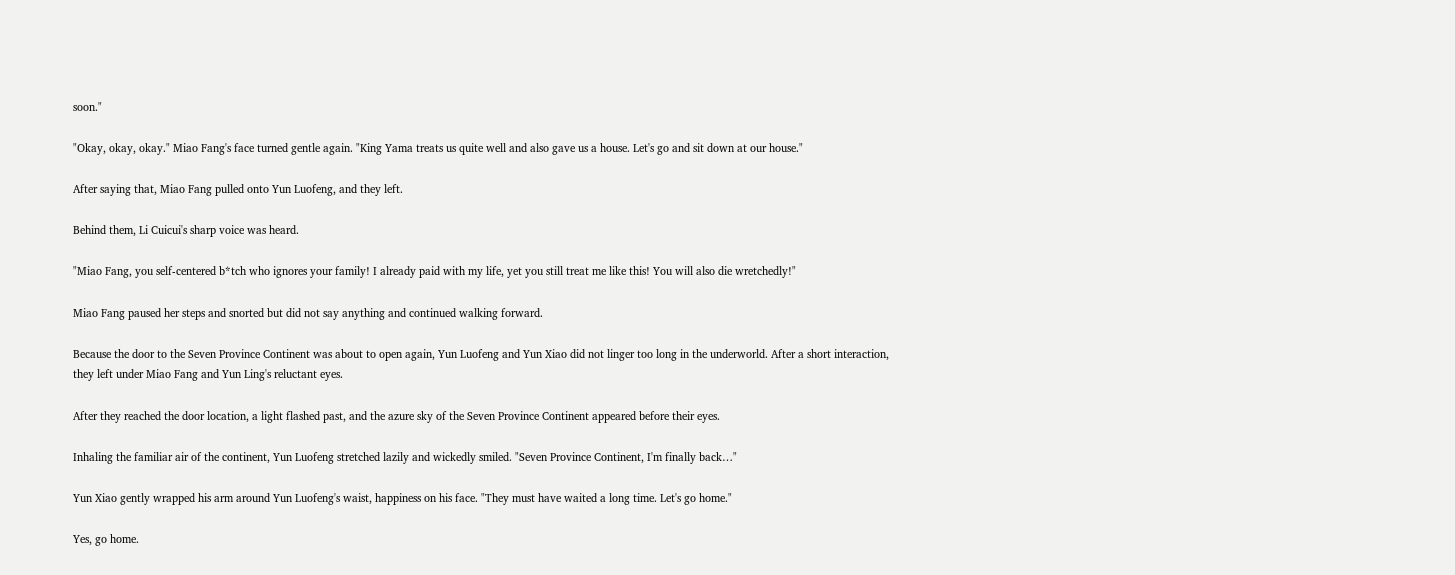soon."

"Okay, okay, okay." Miao Fang's face turned gentle again. "King Yama treats us quite well and also gave us a house. Let's go and sit down at our house."

After saying that, Miao Fang pulled onto Yun Luofeng, and they left.

Behind them, Li Cuicui's sharp voice was heard.

"Miao Fang, you self-centered b*tch who ignores your family! I already paid with my life, yet you still treat me like this! You will also die wretchedly!"

Miao Fang paused her steps and snorted but did not say anything and continued walking forward.

Because the door to the Seven Province Continent was about to open again, Yun Luofeng and Yun Xiao did not linger too long in the underworld. After a short interaction, they left under Miao Fang and Yun Ling's reluctant eyes.

After they reached the door location, a light flashed past, and the azure sky of the Seven Province Continent appeared before their eyes.

Inhaling the familiar air of the continent, Yun Luofeng stretched lazily and wickedly smiled. "Seven Province Continent, I'm finally back…"

Yun Xiao gently wrapped his arm around Yun Luofeng's waist, happiness on his face. "They must have waited a long time. Let's go home."

Yes, go home.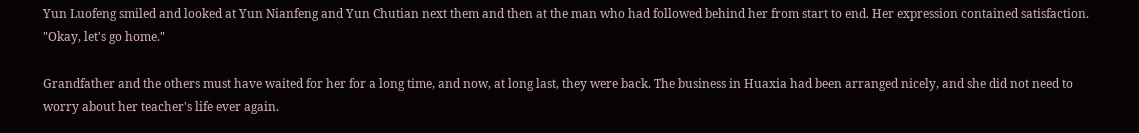Yun Luofeng smiled and looked at Yun Nianfeng and Yun Chutian next them and then at the man who had followed behind her from start to end. Her expression contained satisfaction. "Okay, let's go home."

Grandfather and the others must have waited for her for a long time, and now, at long last, they were back. The business in Huaxia had been arranged nicely, and she did not need to worry about her teacher's life ever again.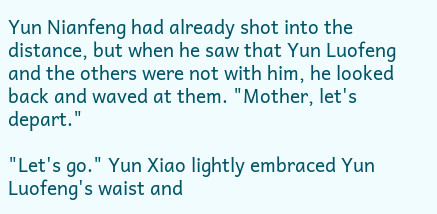Yun Nianfeng had already shot into the distance, but when he saw that Yun Luofeng and the others were not with him, he looked back and waved at them. "Mother, let's depart."

"Let's go." Yun Xiao lightly embraced Yun Luofeng's waist and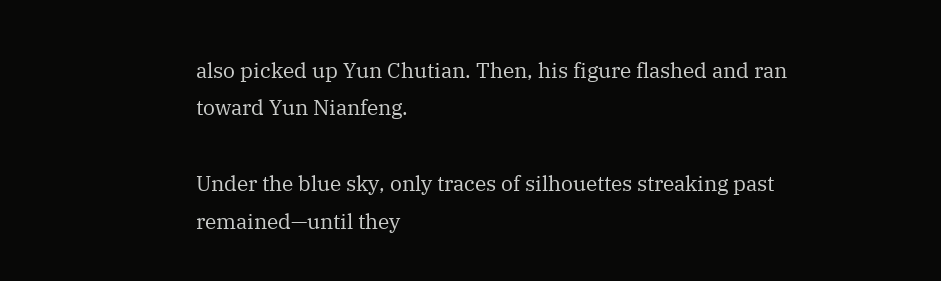also picked up Yun Chutian. Then, his figure flashed and ran toward Yun Nianfeng.

Under the blue sky, only traces of silhouettes streaking past remained—until they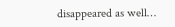disappeared as well…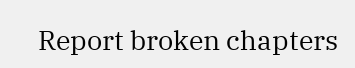Report broken chapters